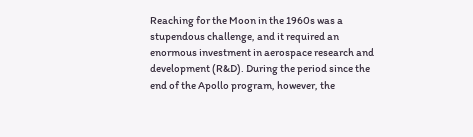Reaching for the Moon in the 1960s was a stupendous challenge, and it required an enormous investment in aerospace research and development (R&D). During the period since the end of the Apollo program, however, the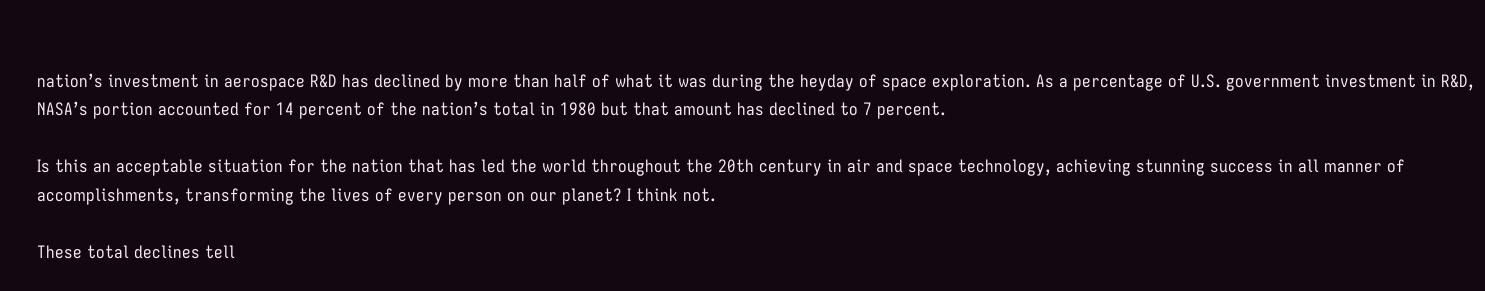nation’s investment in aerospace R&D has declined by more than half of what it was during the heyday of space exploration. As a percentage of U.S. government investment in R&D, NASA’s portion accounted for 14 percent of the nation’s total in 1980 but that amount has declined to 7 percent.

Is this an acceptable situation for the nation that has led the world throughout the 20th century in air and space technology, achieving stunning success in all manner of accomplishments, transforming the lives of every person on our planet? I think not.

These total declines tell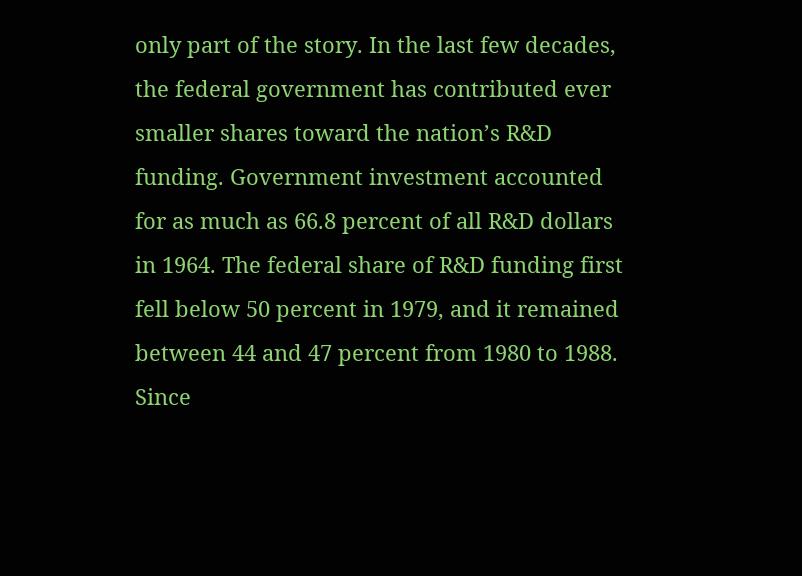only part of the story. In the last few decades, the federal government has contributed ever smaller shares toward the nation’s R&D funding. Government investment accounted for as much as 66.8 percent of all R&D dollars in 1964. The federal share of R&D funding first fell below 50 percent in 1979, and it remained between 44 and 47 percent from 1980 to 1988. Since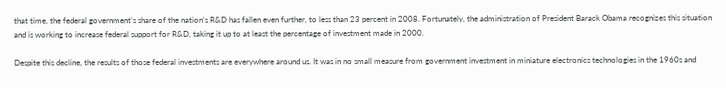that time, the federal government’s share of the nation’s R&D has fallen even further, to less than 23 percent in 2008. Fortunately, the administration of President Barack Obama recognizes this situation and is working to increase federal support for R&D, taking it up to at least the percentage of investment made in 2000.

Despite this decline, the results of those federal investments are everywhere around us. It was in no small measure from government investment in miniature electronics technologies in the 1960s and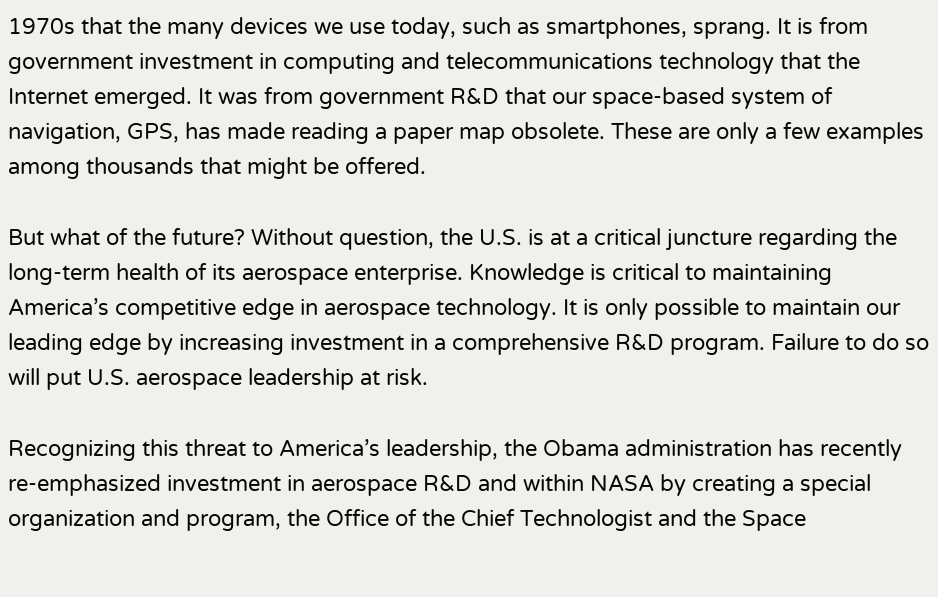1970s that the many devices we use today, such as smartphones, sprang. It is from government investment in computing and telecommunications technology that the Internet emerged. It was from government R&D that our space-based system of navigation, GPS, has made reading a paper map obsolete. These are only a few examples among thousands that might be offered.

But what of the future? Without question, the U.S. is at a critical juncture regarding the long-term health of its aerospace enterprise. Knowledge is critical to maintaining America’s competitive edge in aerospace technology. It is only possible to maintain our leading edge by increasing investment in a comprehensive R&D program. Failure to do so will put U.S. aerospace leadership at risk.

Recognizing this threat to America’s leadership, the Obama administration has recently re-emphasized investment in aerospace R&D and within NASA by creating a special organization and program, the Office of the Chief Technologist and the Space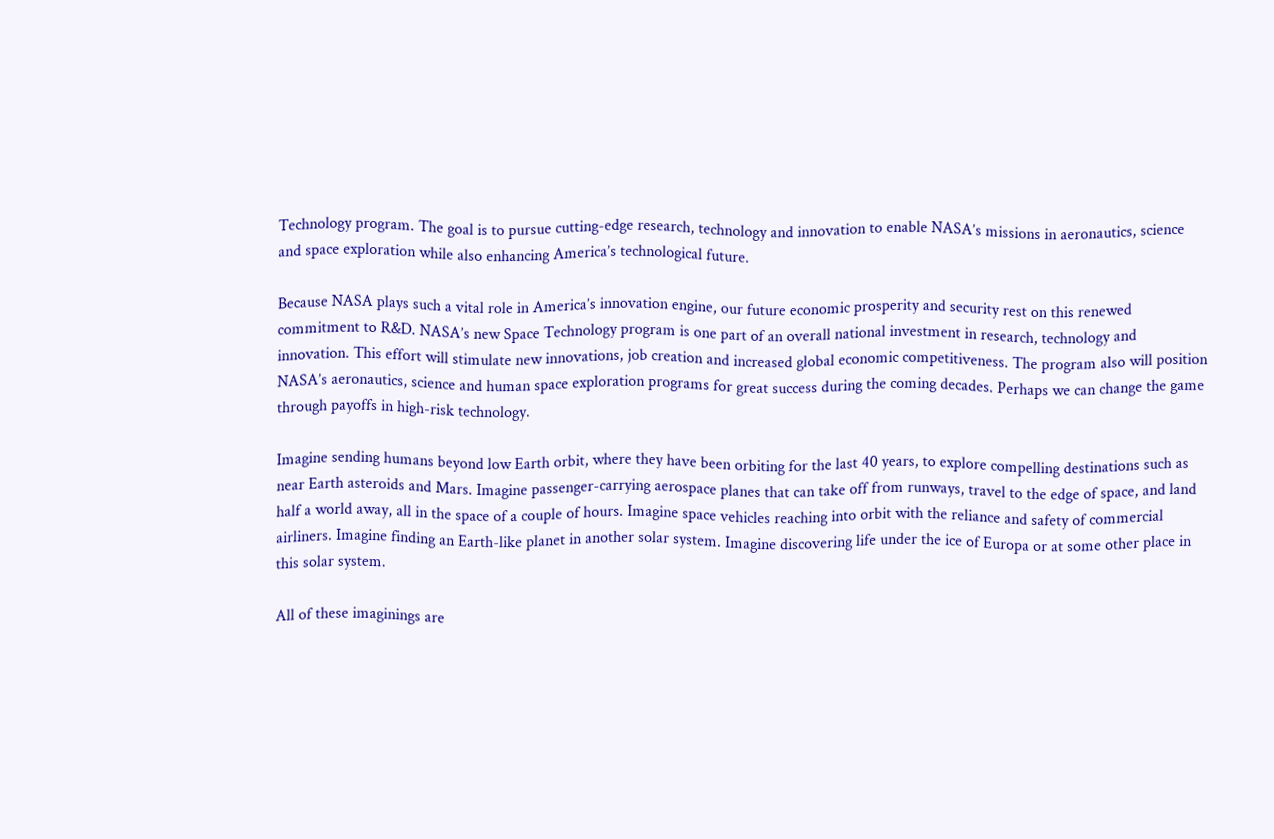Technology program. The goal is to pursue cutting-edge research, technology and innovation to enable NASA’s missions in aeronautics, science and space exploration while also enhancing America’s technological future.

Because NASA plays such a vital role in America’s innovation engine, our future economic prosperity and security rest on this renewed commitment to R&D. NASA’s new Space Technology program is one part of an overall national investment in research, technology and innovation. This effort will stimulate new innovations, job creation and increased global economic competitiveness. The program also will position NASA’s aeronautics, science and human space exploration programs for great success during the coming decades. Perhaps we can change the game through payoffs in high-risk technology.

Imagine sending humans beyond low Earth orbit, where they have been orbiting for the last 40 years, to explore compelling destinations such as near Earth asteroids and Mars. Imagine passenger-carrying aerospace planes that can take off from runways, travel to the edge of space, and land half a world away, all in the space of a couple of hours. Imagine space vehicles reaching into orbit with the reliance and safety of commercial airliners. Imagine finding an Earth-like planet in another solar system. Imagine discovering life under the ice of Europa or at some other place in this solar system.

All of these imaginings are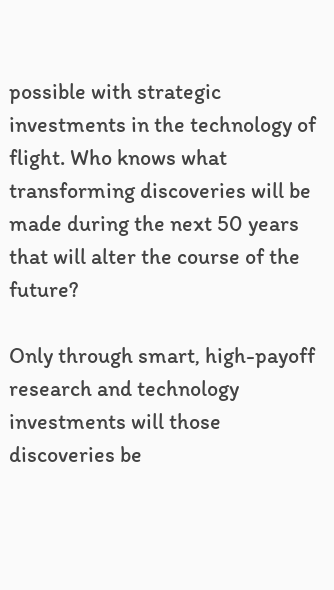possible with strategic investments in the technology of flight. Who knows what transforming discoveries will be made during the next 50 years that will alter the course of the future?

Only through smart, high-payoff research and technology investments will those discoveries be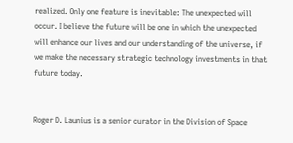realized. Only one feature is inevitable: The unexpected will occur. I believe the future will be one in which the unexpected will enhance our lives and our understanding of the universe, if we make the necessary strategic technology investments in that future today.


Roger D. Launius is a senior curator in the Division of Space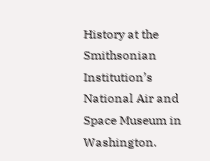History at the Smithsonian Institution’s National Air and Space Museum in Washington.